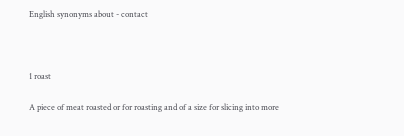English synonyms about - contact



1 roast

A piece of meat roasted or for roasting and of a size for slicing into more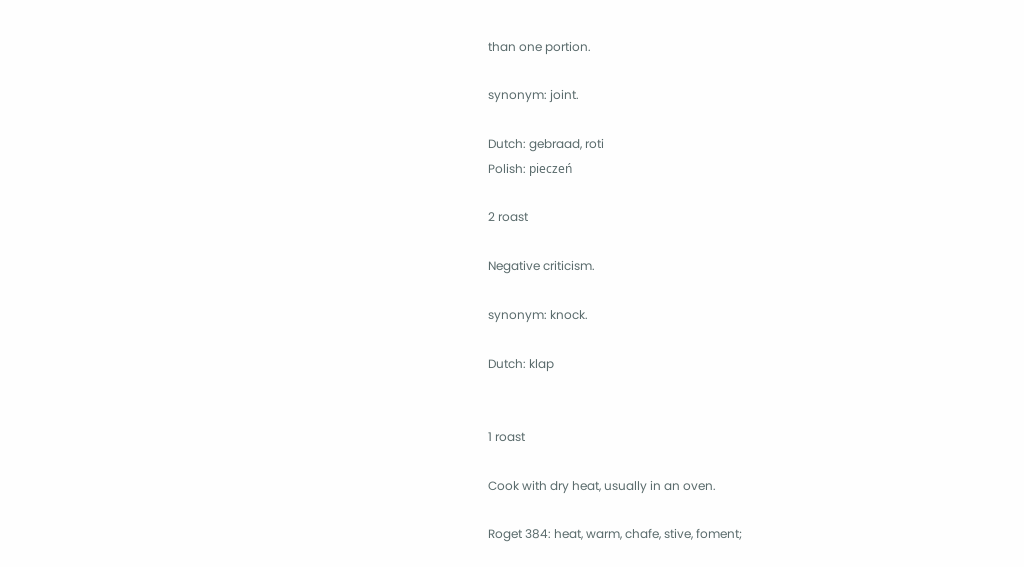than one portion.

synonym: joint.

Dutch: gebraad, roti
Polish: pieczeń

2 roast

Negative criticism.

synonym: knock.

Dutch: klap


1 roast

Cook with dry heat, usually in an oven.

Roget 384: heat, warm, chafe, stive, foment;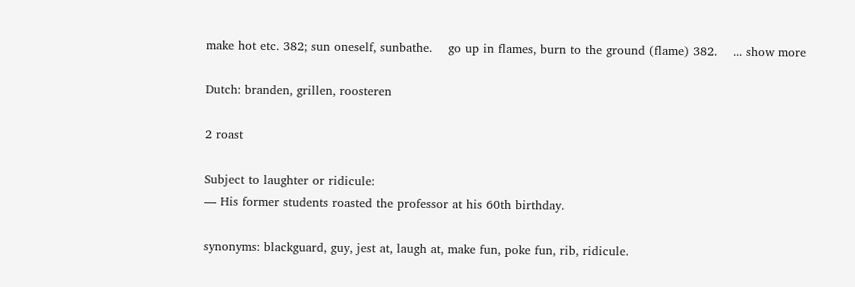make hot etc. 382; sun oneself, sunbathe.    go up in flames, burn to the ground (flame) 382.    ... show more

Dutch: branden, grillen, roosteren

2 roast

Subject to laughter or ridicule:
— His former students roasted the professor at his 60th birthday.

synonyms: blackguard, guy, jest at, laugh at, make fun, poke fun, rib, ridicule.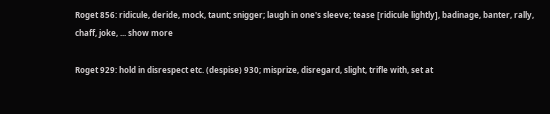Roget 856: ridicule, deride, mock, taunt; snigger; laugh in one's sleeve; tease [ridicule lightly], badinage, banter, rally, chaff, joke, ... show more

Roget 929: hold in disrespect etc. (despise) 930; misprize, disregard, slight, trifle with, set at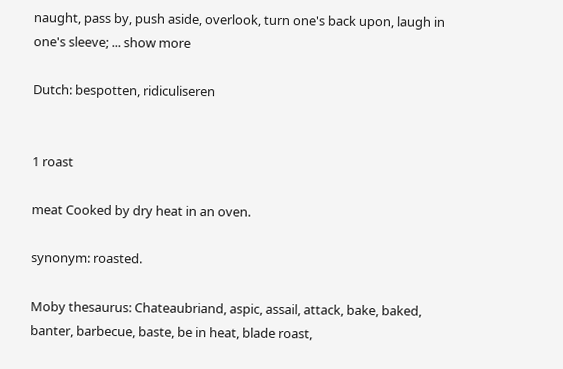naught, pass by, push aside, overlook, turn one's back upon, laugh in one's sleeve; ... show more

Dutch: bespotten, ridiculiseren


1 roast

meat Cooked by dry heat in an oven.

synonym: roasted.

Moby thesaurus: Chateaubriand, aspic, assail, attack, bake, baked, banter, barbecue, baste, be in heat, blade roast,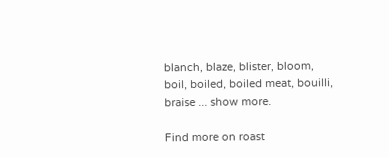blanch, blaze, blister, bloom, boil, boiled, boiled meat, bouilli, braise ... show more.

Find more on roast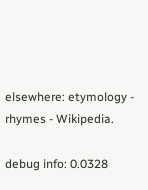elsewhere: etymology - rhymes - Wikipedia.

debug info: 0.0328